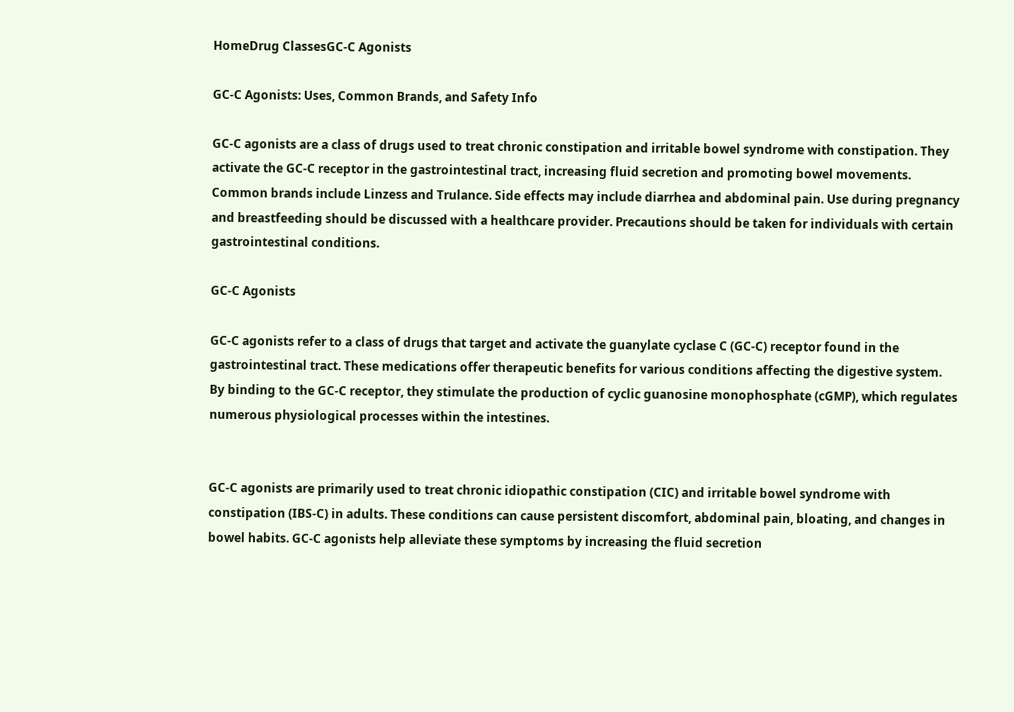HomeDrug ClassesGC-C Agonists

GC-C Agonists: Uses, Common Brands, and Safety Info

GC-C agonists are a class of drugs used to treat chronic constipation and irritable bowel syndrome with constipation. They activate the GC-C receptor in the gastrointestinal tract, increasing fluid secretion and promoting bowel movements. Common brands include Linzess and Trulance. Side effects may include diarrhea and abdominal pain. Use during pregnancy and breastfeeding should be discussed with a healthcare provider. Precautions should be taken for individuals with certain gastrointestinal conditions.

GC-C Agonists

GC-C agonists refer to a class of drugs that target and activate the guanylate cyclase C (GC-C) receptor found in the gastrointestinal tract. These medications offer therapeutic benefits for various conditions affecting the digestive system. By binding to the GC-C receptor, they stimulate the production of cyclic guanosine monophosphate (cGMP), which regulates numerous physiological processes within the intestines.


GC-C agonists are primarily used to treat chronic idiopathic constipation (CIC) and irritable bowel syndrome with constipation (IBS-C) in adults. These conditions can cause persistent discomfort, abdominal pain, bloating, and changes in bowel habits. GC-C agonists help alleviate these symptoms by increasing the fluid secretion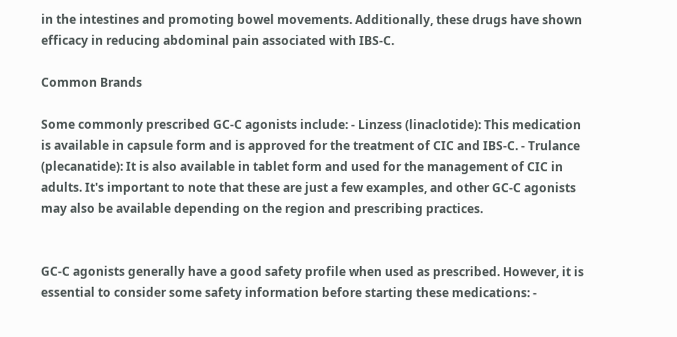in the intestines and promoting bowel movements. Additionally, these drugs have shown efficacy in reducing abdominal pain associated with IBS-C.

Common Brands

Some commonly prescribed GC-C agonists include: - Linzess (linaclotide): This medication is available in capsule form and is approved for the treatment of CIC and IBS-C. - Trulance (plecanatide): It is also available in tablet form and used for the management of CIC in adults. It's important to note that these are just a few examples, and other GC-C agonists may also be available depending on the region and prescribing practices.


GC-C agonists generally have a good safety profile when used as prescribed. However, it is essential to consider some safety information before starting these medications: -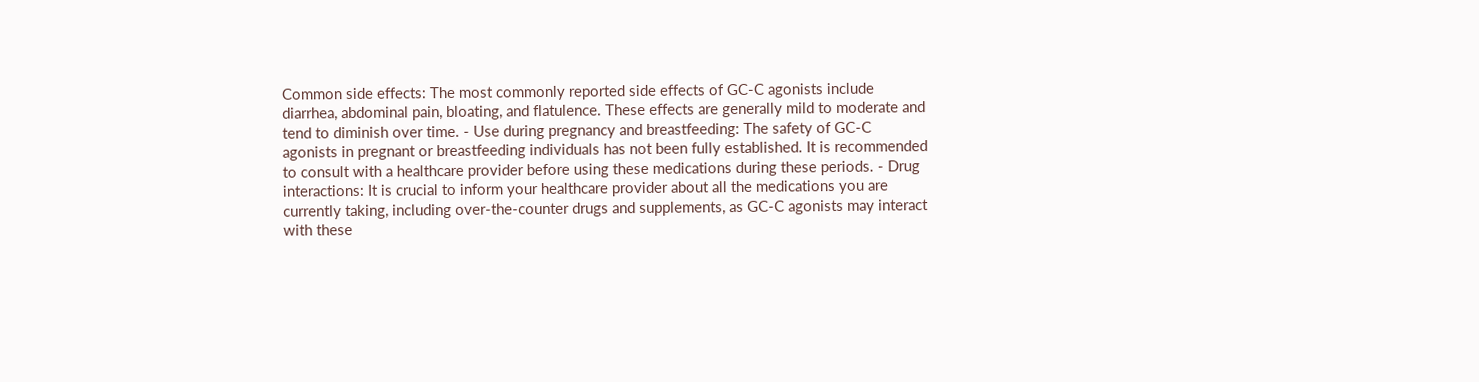Common side effects: The most commonly reported side effects of GC-C agonists include diarrhea, abdominal pain, bloating, and flatulence. These effects are generally mild to moderate and tend to diminish over time. - Use during pregnancy and breastfeeding: The safety of GC-C agonists in pregnant or breastfeeding individuals has not been fully established. It is recommended to consult with a healthcare provider before using these medications during these periods. - Drug interactions: It is crucial to inform your healthcare provider about all the medications you are currently taking, including over-the-counter drugs and supplements, as GC-C agonists may interact with these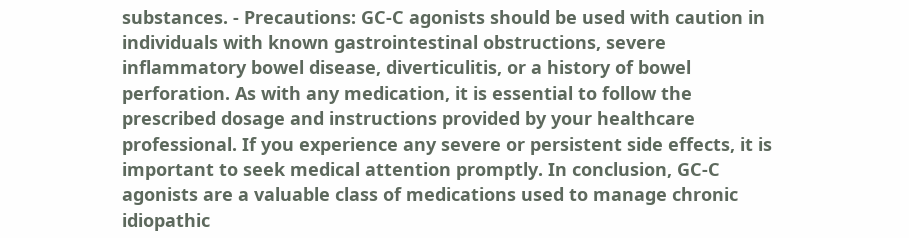substances. - Precautions: GC-C agonists should be used with caution in individuals with known gastrointestinal obstructions, severe inflammatory bowel disease, diverticulitis, or a history of bowel perforation. As with any medication, it is essential to follow the prescribed dosage and instructions provided by your healthcare professional. If you experience any severe or persistent side effects, it is important to seek medical attention promptly. In conclusion, GC-C agonists are a valuable class of medications used to manage chronic idiopathic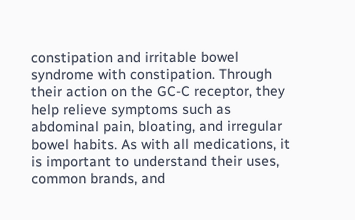constipation and irritable bowel syndrome with constipation. Through their action on the GC-C receptor, they help relieve symptoms such as abdominal pain, bloating, and irregular bowel habits. As with all medications, it is important to understand their uses, common brands, and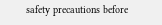safety precautions before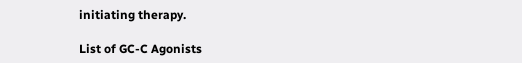initiating therapy.

List of GC-C Agonists